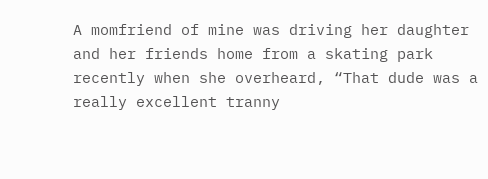A momfriend of mine was driving her daughter and her friends home from a skating park recently when she overheard, “That dude was a really excellent tranny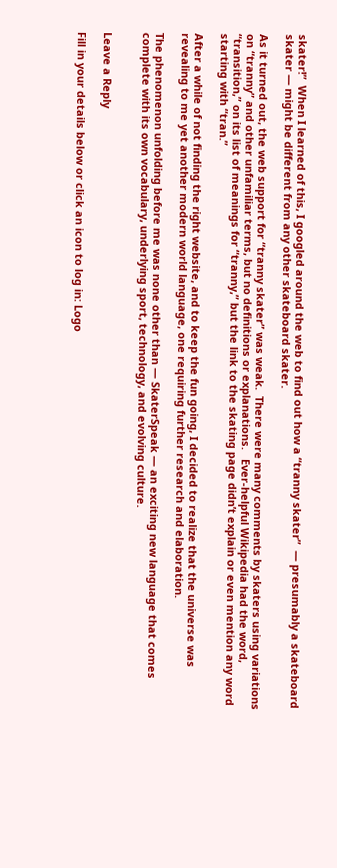skater!”  When I learned of this, I googled around the web to find out how a “tranny skater”  — presumably a skateboard skater — might be different from any other skateboard skater.

As it turned out, the web support for “tranny skater” was weak.  There were many comments by skaters using variations on “tranny” and other unfamiliar terms, but no definitions or explanations.   Ever-helpful Wikipedia had the word, “transition,” on its list of meanings for “tranny,” but the link to the skating page didn’t explain or even mention any word starting with “tran.”

After a while of not finding the right website, and to keep the fun going, I decided to realize that the universe was revealing to me yet another modern world language, one requiring further research and elaboration.

The phenomenon unfolding before me was none other than — SkaterSpeak — an exciting new language that comes complete with its own vocabulary, underlying sport, technology, and evolving culture.


Leave a Reply

Fill in your details below or click an icon to log in: Logo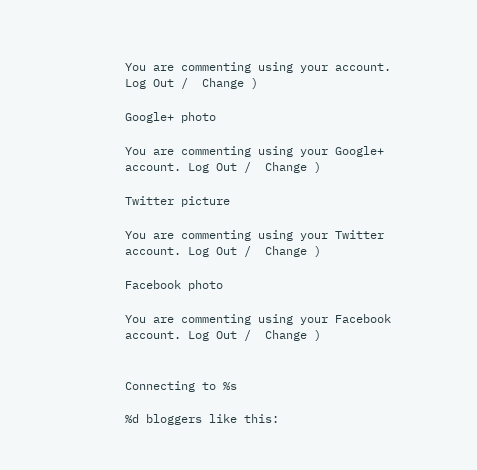You are commenting using your account. Log Out /  Change )

Google+ photo

You are commenting using your Google+ account. Log Out /  Change )

Twitter picture

You are commenting using your Twitter account. Log Out /  Change )

Facebook photo

You are commenting using your Facebook account. Log Out /  Change )


Connecting to %s

%d bloggers like this: